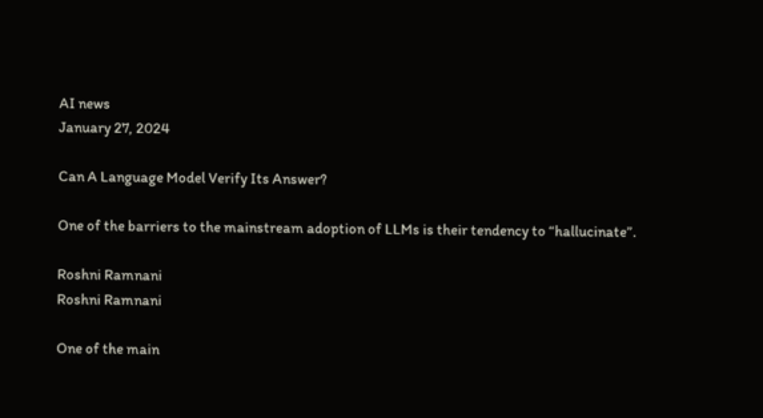AI news
January 27, 2024

Can A Language Model Verify Its Answer?

One of the barriers to the mainstream adoption of LLMs is their tendency to “hallucinate”.

Roshni Ramnani
Roshni Ramnani

One of the main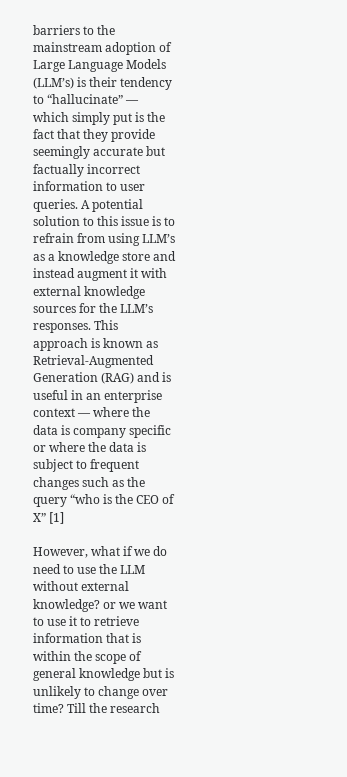barriers to the mainstream adoption of Large Language Models (LLM’s) is their tendency to “hallucinate” — which simply put is the fact that they provide seemingly accurate but factually incorrect information to user queries. A potential solution to this issue is to refrain from using LLM’s as a knowledge store and instead augment it with external knowledge sources for the LLM’s responses. This approach is known as Retrieval-Augmented Generation (RAG) and is useful in an enterprise context — where the data is company specific or where the data is subject to frequent changes such as the query “who is the CEO of X” [1]

However, what if we do need to use the LLM without external knowledge? or we want to use it to retrieve information that is within the scope of general knowledge but is unlikely to change over time? Till the research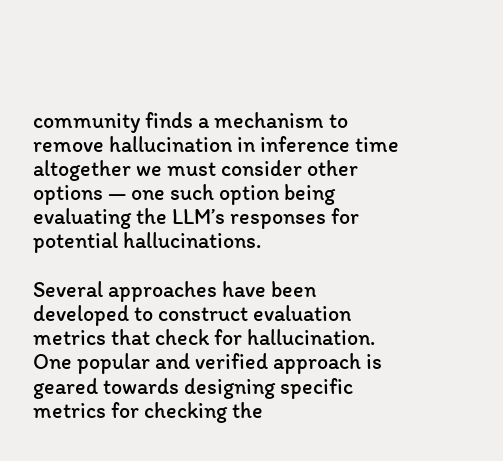community finds a mechanism to remove hallucination in inference time altogether we must consider other options — one such option being evaluating the LLM’s responses for potential hallucinations.

Several approaches have been developed to construct evaluation metrics that check for hallucination. One popular and verified approach is geared towards designing specific metrics for checking the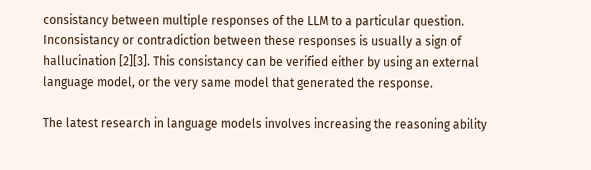consistancy between multiple responses of the LLM to a particular question. Inconsistancy or contradiction between these responses is usually a sign of hallucination [2][3]. This consistancy can be verified either by using an external language model, or the very same model that generated the response.

The latest research in language models involves increasing the reasoning ability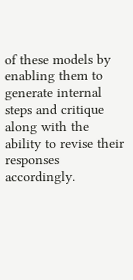of these models by enabling them to generate internal steps and critique along with the ability to revise their responses accordingly.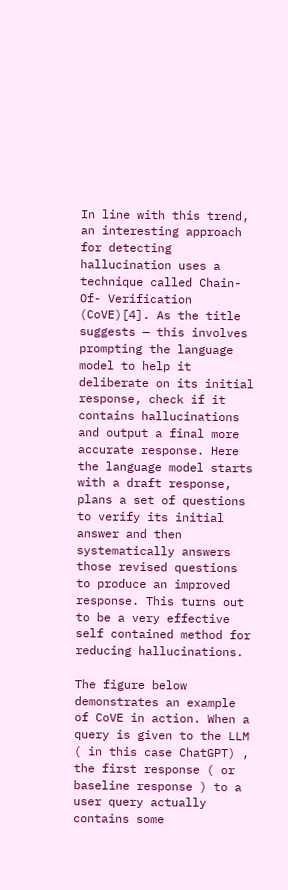In line with this trend, an interesting approach for detecting hallucination uses a technique called Chain-Of- Verification (CoVE)[4]. As the title suggests — this involves prompting the language model to help it deliberate on its initial response, check if it contains hallucinations and output a final more accurate response. Here the language model starts with a draft response, plans a set of questions to verify its initial answer and then systematically answers those revised questions to produce an improved response. This turns out to be a very effective self contained method for reducing hallucinations.

The figure below demonstrates an example of CoVE in action. When a query is given to the LLM ( in this case ChatGPT) , the first response ( or baseline response ) to a user query actually contains some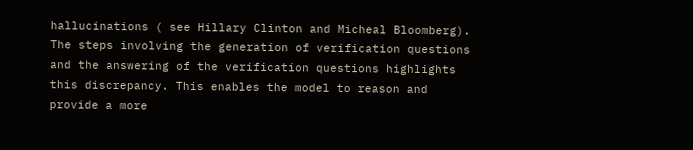hallucinations ( see Hillary Clinton and Micheal Bloomberg). The steps involving the generation of verification questions and the answering of the verification questions highlights this discrepancy. This enables the model to reason and provide a more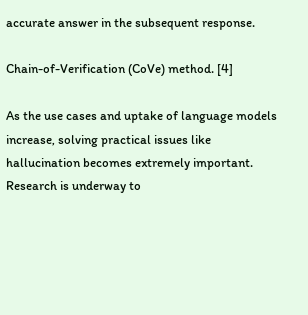accurate answer in the subsequent response.

Chain-of-Verification (CoVe) method. [4]

As the use cases and uptake of language models increase, solving practical issues like hallucination becomes extremely important. Research is underway to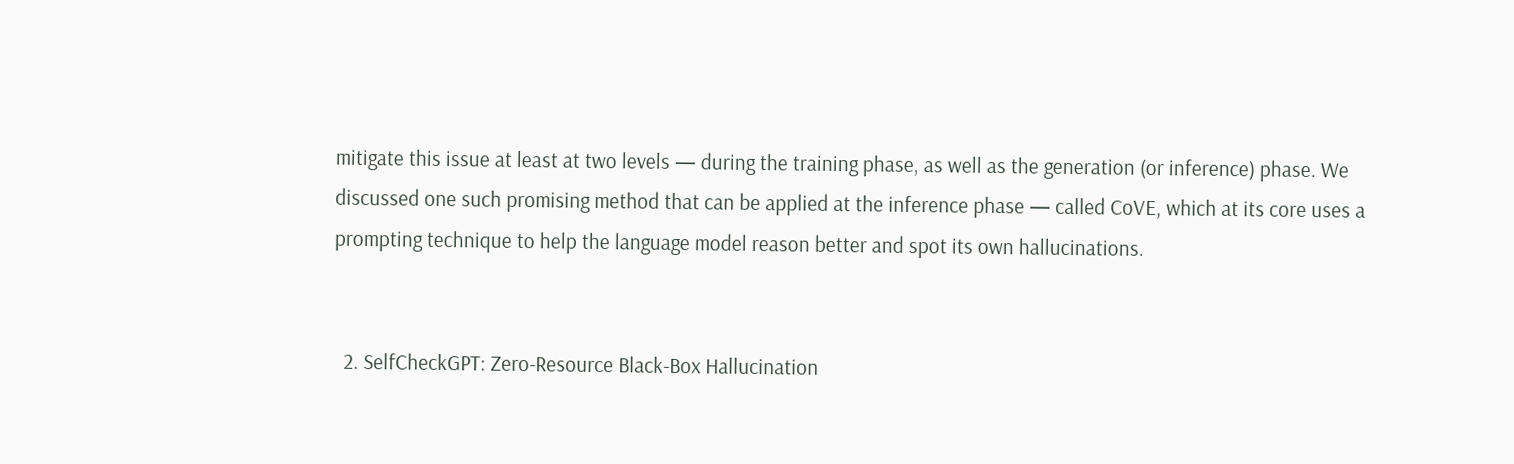mitigate this issue at least at two levels — during the training phase, as well as the generation (or inference) phase. We discussed one such promising method that can be applied at the inference phase — called CoVE, which at its core uses a prompting technique to help the language model reason better and spot its own hallucinations.


  2. SelfCheckGPT: Zero-Resource Black-Box Hallucination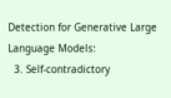Detection for Generative Large Language Models:
  3. Self-contradictory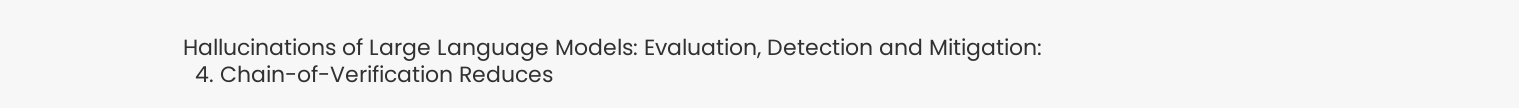Hallucinations of Large Language Models: Evaluation, Detection and Mitigation:
  4. Chain-of-Verification Reduces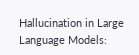Hallucination in Large Language Models: